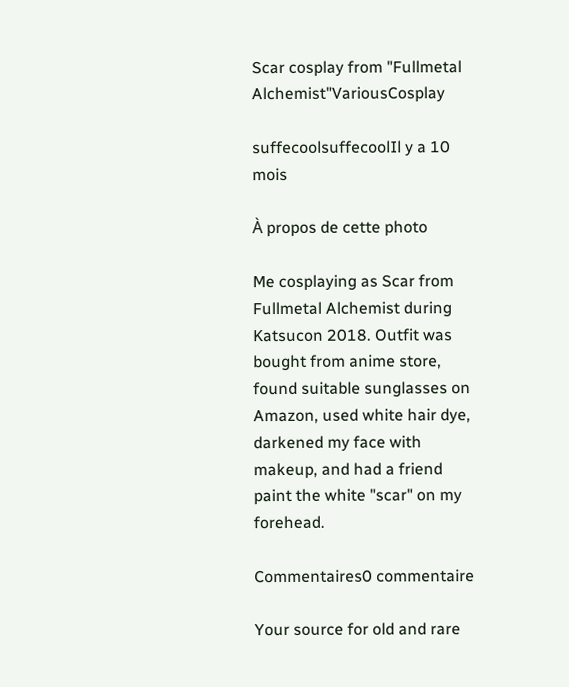Scar cosplay from "Fullmetal Alchemist"VariousCosplay

suffecoolsuffecoolIl y a 10 mois

À propos de cette photo

Me cosplaying as Scar from Fullmetal Alchemist during Katsucon 2018. Outfit was bought from anime store, found suitable sunglasses on Amazon, used white hair dye, darkened my face with makeup, and had a friend paint the white "scar" on my forehead.

Commentaires0 commentaire

Your source for old and rare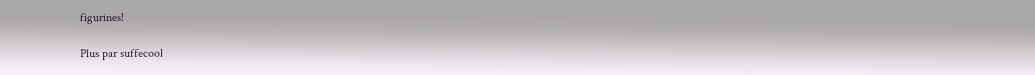figurines!

Plus par suffecool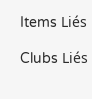Items Liés

Clubs Liés